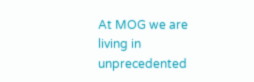At MOG we are living in unprecedented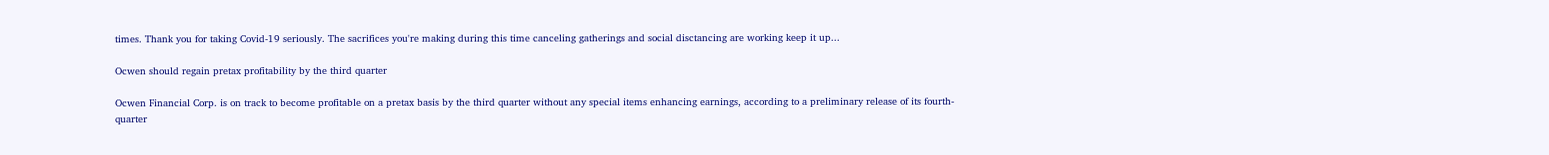times. Thank you for taking Covid-19 seriously. The sacrifices you're making during this time canceling gatherings and social disctancing are working keep it up...

Ocwen should regain pretax profitability by the third quarter

Ocwen Financial Corp. is on track to become profitable on a pretax basis by the third quarter without any special items enhancing earnings, according to a preliminary release of its fourth-quarter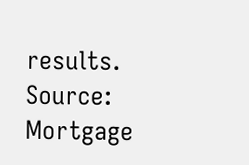results.
Source: Mortgage